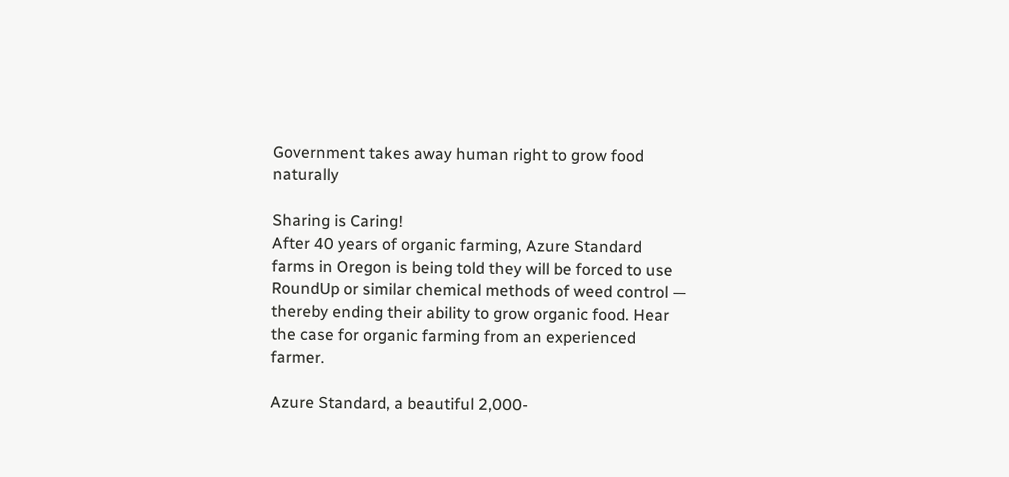Government takes away human right to grow food naturally

Sharing is Caring!
After 40 years of organic farming, Azure Standard farms in Oregon is being told they will be forced to use RoundUp or similar chemical methods of weed control — thereby ending their ability to grow organic food. Hear the case for organic farming from an experienced farmer.

Azure Standard, a beautiful 2,000-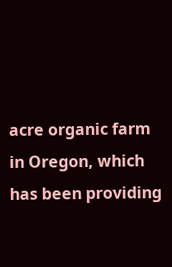acre organic farm in Oregon, which has been providing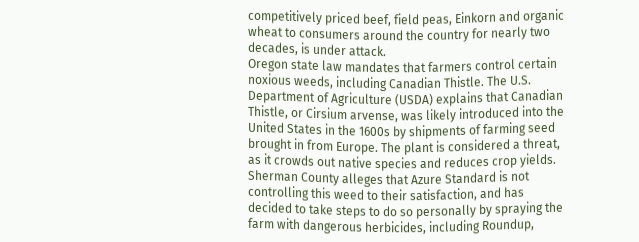competitively priced beef, field peas, Einkorn and organic wheat to consumers around the country for nearly two decades, is under attack.
Oregon state law mandates that farmers control certain noxious weeds, including Canadian Thistle. The U.S. Department of Agriculture (USDA) explains that Canadian Thistle, or Cirsium arvense, was likely introduced into the United States in the 1600s by shipments of farming seed brought in from Europe. The plant is considered a threat, as it crowds out native species and reduces crop yields.
Sherman County alleges that Azure Standard is not controlling this weed to their satisfaction, and has decided to take steps to do so personally by spraying the farm with dangerous herbicides, including Roundup,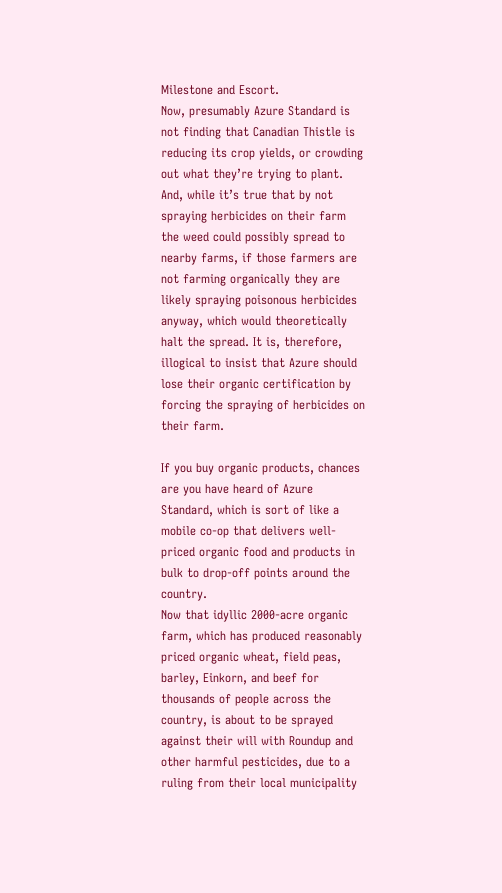Milestone and Escort.
Now, presumably Azure Standard is not finding that Canadian Thistle is reducing its crop yields, or crowding out what they’re trying to plant. And, while it’s true that by not spraying herbicides on their farm the weed could possibly spread to nearby farms, if those farmers are not farming organically they are likely spraying poisonous herbicides anyway, which would theoretically halt the spread. It is, therefore, illogical to insist that Azure should lose their organic certification by forcing the spraying of herbicides on their farm.

If you buy organic products, chances are you have heard of Azure Standard, which is sort of like a mobile co-op that delivers well-priced organic food and products in bulk to drop-off points around the country.
Now that idyllic 2000-acre organic farm, which has produced reasonably priced organic wheat, field peas, barley, Einkorn, and beef for thousands of people across the country, is about to be sprayed against their will with Roundup and other harmful pesticides, due to a ruling from their local municipality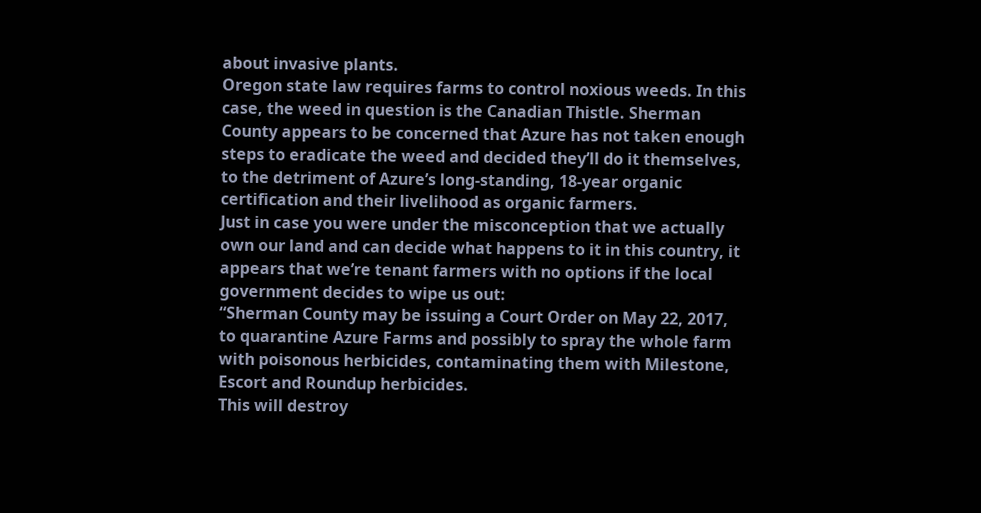about invasive plants.
Oregon state law requires farms to control noxious weeds. In this case, the weed in question is the Canadian Thistle. Sherman County appears to be concerned that Azure has not taken enough steps to eradicate the weed and decided they’ll do it themselves, to the detriment of Azure’s long-standing, 18-year organic certification and their livelihood as organic farmers.
Just in case you were under the misconception that we actually own our land and can decide what happens to it in this country, it appears that we’re tenant farmers with no options if the local government decides to wipe us out:
“Sherman County may be issuing a Court Order on May 22, 2017, to quarantine Azure Farms and possibly to spray the whole farm with poisonous herbicides, contaminating them with Milestone, Escort and Roundup herbicides.
This will destroy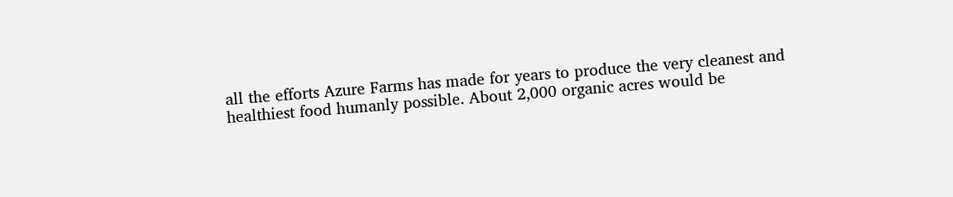all the efforts Azure Farms has made for years to produce the very cleanest and healthiest food humanly possible. About 2,000 organic acres would be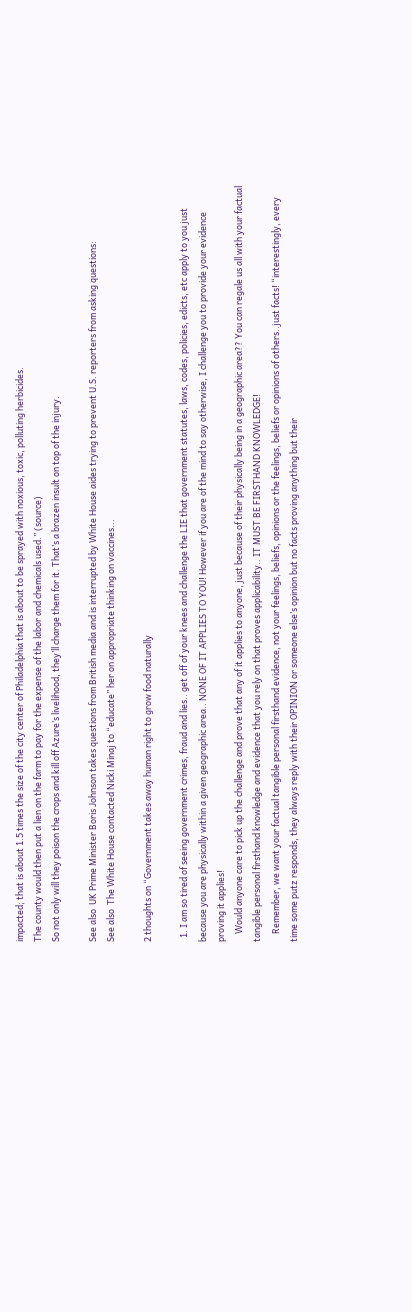impacted; that is about 1.5 times the size of the city center of Philadelphia that is about to be sprayed with noxious, toxic, polluting herbicides.
The county would then put a lien on the farm to pay for the expense of the labor and chemicals used.” (source)
So not only will they poison the crops and kill off Azure’s livelihood, they’ll charge them for it. That’s a brazen insult on top of the injury.

See also  UK Prime Minister Boris Johnson takes questions from British media and is interrupted by White House aides trying to prevent U.S. reporters from asking questions:
See also  The White House contacted Nicki Minaj to “educate” her on appropriate thinking on vaccines...

2 thoughts on “Government takes away human right to grow food naturally

  1. I am so tired of seeing government crimes, fraud and lies.. get off of your knees and challenge the LIE that government statutes, laws, codes, policies, edicts, etc apply to you just because you are physically within a given geographic area.. NONE OF IT APPLIES TO YOU! However if you are of the mind to say otherwise, I challenge you to provide your evidence proving it applies!
    Would anyone care to pick up the challenge and prove that any of it applies to anyone, just because of their physically being in a geographic area?? You can regale us all with your factual tangible personal firsthand knowledge and evidence that you rely on that proves applicability.. IT MUST BE FIRSTHAND KNOWLEDGE!
    Remember, we want your factual tangible personal firsthand evidence, not your feelings, beliefs, opinions or the feelings, beliefs or opinions of others..just facts! “interestingly, every time some putz responds, they always reply with their OPINION or someone else’s opinion but no facts proving anything but their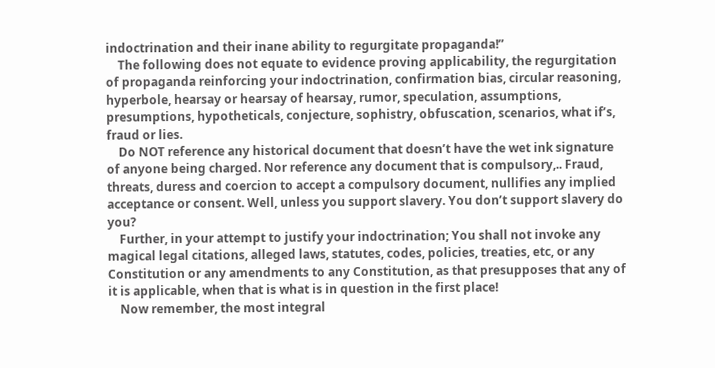indoctrination and their inane ability to regurgitate propaganda!”
    The following does not equate to evidence proving applicability, the regurgitation of propaganda reinforcing your indoctrination, confirmation bias, circular reasoning, hyperbole, hearsay or hearsay of hearsay, rumor, speculation, assumptions, presumptions, hypotheticals, conjecture, sophistry, obfuscation, scenarios, what if’s, fraud or lies.
    Do NOT reference any historical document that doesn’t have the wet ink signature of anyone being charged. Nor reference any document that is compulsory,.. Fraud, threats, duress and coercion to accept a compulsory document, nullifies any implied acceptance or consent. Well, unless you support slavery. You don’t support slavery do you?
    Further, in your attempt to justify your indoctrination; You shall not invoke any magical legal citations, alleged laws, statutes, codes, policies, treaties, etc, or any Constitution or any amendments to any Constitution, as that presupposes that any of it is applicable, when that is what is in question in the first place!
    Now remember, the most integral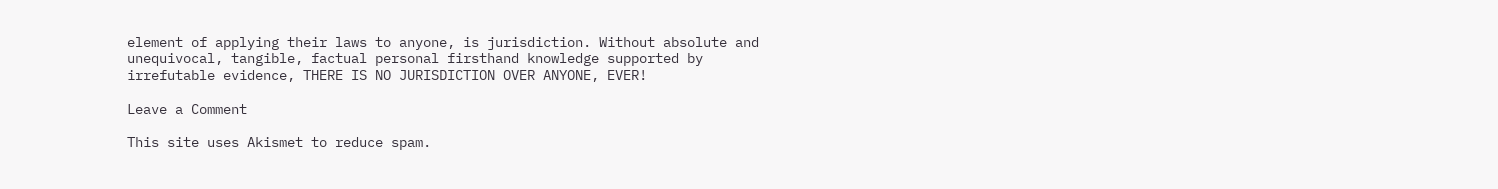element of applying their laws to anyone, is jurisdiction. Without absolute and unequivocal, tangible, factual personal firsthand knowledge supported by irrefutable evidence, THERE IS NO JURISDICTION OVER ANYONE, EVER!

Leave a Comment

This site uses Akismet to reduce spam.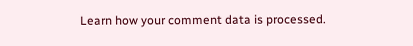Learn how your comment data is processed.